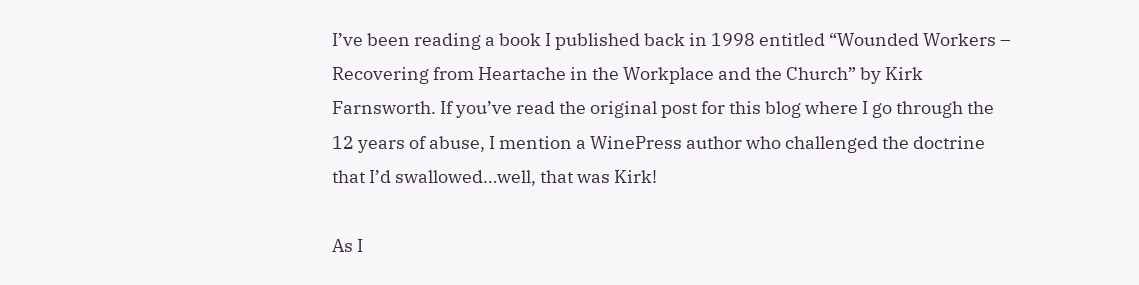I’ve been reading a book I published back in 1998 entitled “Wounded Workers – Recovering from Heartache in the Workplace and the Church” by Kirk Farnsworth. If you’ve read the original post for this blog where I go through the 12 years of abuse, I mention a WinePress author who challenged the doctrine that I’d swallowed…well, that was Kirk!

As I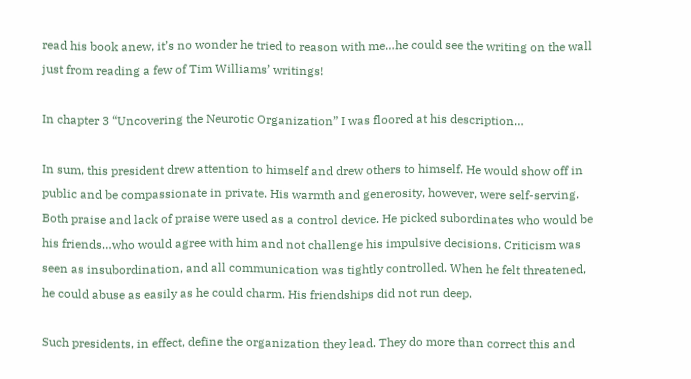read his book anew, it’s no wonder he tried to reason with me…he could see the writing on the wall just from reading a few of Tim Williams’ writings!

In chapter 3 “Uncovering the Neurotic Organization” I was floored at his description…

In sum, this president drew attention to himself and drew others to himself. He would show off in public and be compassionate in private. His warmth and generosity, however, were self-serving. Both praise and lack of praise were used as a control device. He picked subordinates who would be his friends…who would agree with him and not challenge his impulsive decisions. Criticism was seen as insubordination, and all communication was tightly controlled. When he felt threatened, he could abuse as easily as he could charm. His friendships did not run deep.

Such presidents, in effect, define the organization they lead. They do more than correct this and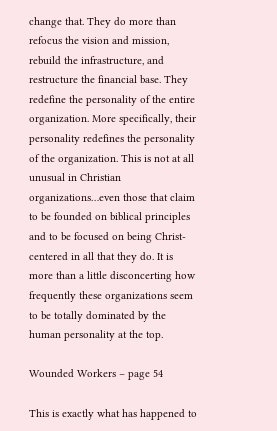change that. They do more than refocus the vision and mission, rebuild the infrastructure, and restructure the financial base. They redefine the personality of the entire organization. More specifically, their personality redefines the personality of the organization. This is not at all unusual in Christian organizations…even those that claim to be founded on biblical principles and to be focused on being Christ-centered in all that they do. It is more than a little disconcerting how frequently these organizations seem to be totally dominated by the human personality at the top.

Wounded Workers – page 54

This is exactly what has happened to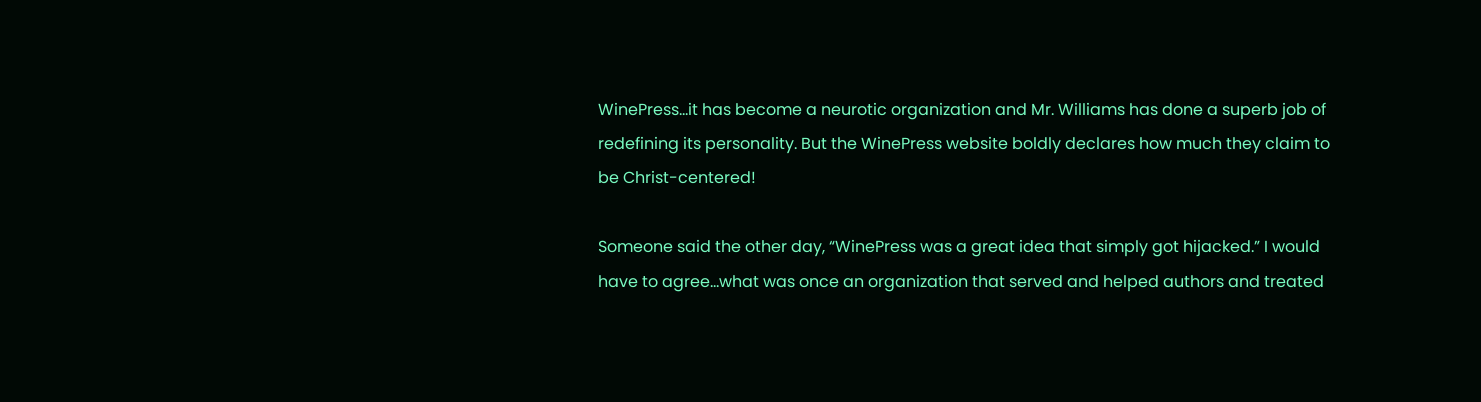WinePress…it has become a neurotic organization and Mr. Williams has done a superb job of redefining its personality. But the WinePress website boldly declares how much they claim to be Christ-centered!

Someone said the other day, “WinePress was a great idea that simply got hijacked.” I would have to agree…what was once an organization that served and helped authors and treated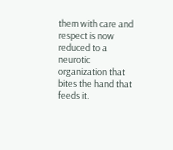them with care and respect is now reduced to a neurotic organization that bites the hand that feeds it.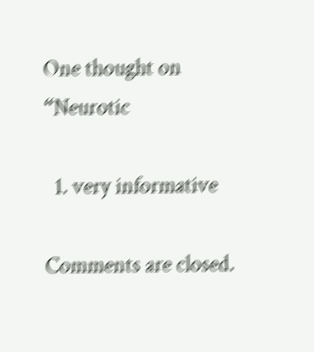One thought on “Neurotic

  1. very informative

Comments are closed.